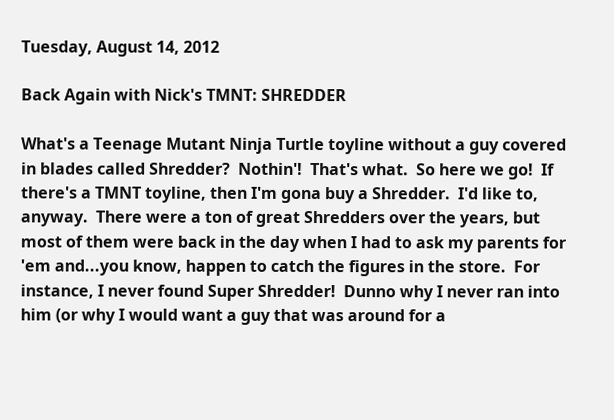Tuesday, August 14, 2012

Back Again with Nick's TMNT: SHREDDER

What's a Teenage Mutant Ninja Turtle toyline without a guy covered in blades called Shredder?  Nothin'!  That's what.  So here we go!  If there's a TMNT toyline, then I'm gona buy a Shredder.  I'd like to, anyway.  There were a ton of great Shredders over the years, but most of them were back in the day when I had to ask my parents for 'em and...you know, happen to catch the figures in the store.  For instance, I never found Super Shredder!  Dunno why I never ran into him (or why I would want a guy that was around for a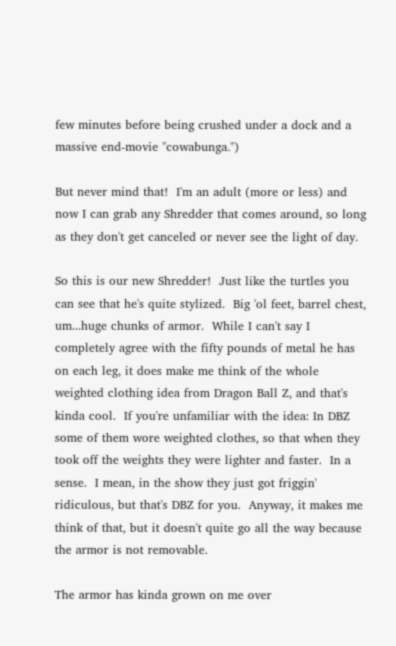few minutes before being crushed under a dock and a massive end-movie "cowabunga.")

But never mind that!  I'm an adult (more or less) and now I can grab any Shredder that comes around, so long as they don't get canceled or never see the light of day.

So this is our new Shredder!  Just like the turtles you can see that he's quite stylized.  Big 'ol feet, barrel chest, um...huge chunks of armor.  While I can't say I completely agree with the fifty pounds of metal he has on each leg, it does make me think of the whole weighted clothing idea from Dragon Ball Z, and that's kinda cool.  If you're unfamiliar with the idea: In DBZ some of them wore weighted clothes, so that when they took off the weights they were lighter and faster.  In a sense.  I mean, in the show they just got friggin' ridiculous, but that's DBZ for you.  Anyway, it makes me think of that, but it doesn't quite go all the way because the armor is not removable.

The armor has kinda grown on me over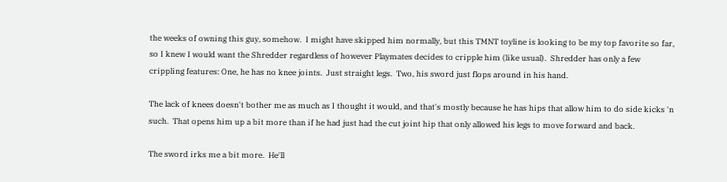the weeks of owning this guy, somehow.  I might have skipped him normally, but this TMNT toyline is looking to be my top favorite so far, so I knew I would want the Shredder regardless of however Playmates decides to cripple him (like usual).  Shredder has only a few crippling features: One, he has no knee joints.  Just straight legs.  Two, his sword just flops around in his hand.

The lack of knees doesn't bother me as much as I thought it would, and that's mostly because he has hips that allow him to do side kicks 'n such.  That opens him up a bit more than if he had just had the cut joint hip that only allowed his legs to move forward and back.

The sword irks me a bit more.  He'll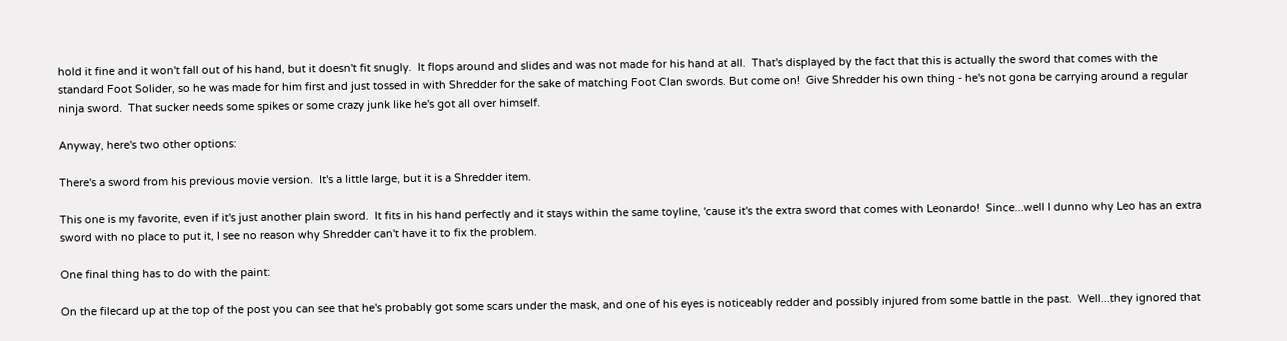hold it fine and it won't fall out of his hand, but it doesn't fit snugly.  It flops around and slides and was not made for his hand at all.  That's displayed by the fact that this is actually the sword that comes with the standard Foot Solider, so he was made for him first and just tossed in with Shredder for the sake of matching Foot Clan swords. But come on!  Give Shredder his own thing - he's not gona be carrying around a regular ninja sword.  That sucker needs some spikes or some crazy junk like he's got all over himself.

Anyway, here's two other options:

There's a sword from his previous movie version.  It's a little large, but it is a Shredder item.

This one is my favorite, even if it's just another plain sword.  It fits in his hand perfectly and it stays within the same toyline, 'cause it's the extra sword that comes with Leonardo!  Since...well I dunno why Leo has an extra sword with no place to put it, I see no reason why Shredder can't have it to fix the problem.

One final thing has to do with the paint:

On the filecard up at the top of the post you can see that he's probably got some scars under the mask, and one of his eyes is noticeably redder and possibly injured from some battle in the past.  Well...they ignored that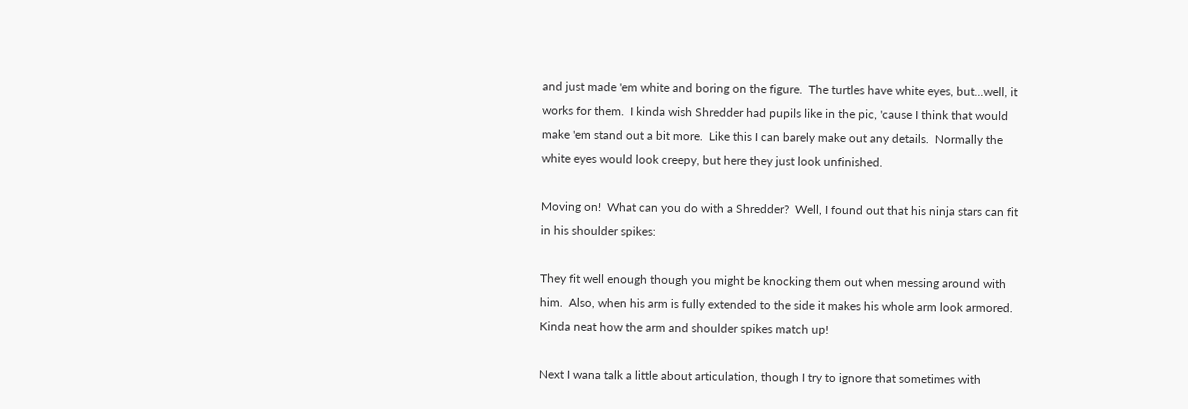and just made 'em white and boring on the figure.  The turtles have white eyes, but...well, it works for them.  I kinda wish Shredder had pupils like in the pic, 'cause I think that would make 'em stand out a bit more.  Like this I can barely make out any details.  Normally the white eyes would look creepy, but here they just look unfinished.

Moving on!  What can you do with a Shredder?  Well, I found out that his ninja stars can fit in his shoulder spikes:

They fit well enough though you might be knocking them out when messing around with him.  Also, when his arm is fully extended to the side it makes his whole arm look armored.  Kinda neat how the arm and shoulder spikes match up!

Next I wana talk a little about articulation, though I try to ignore that sometimes with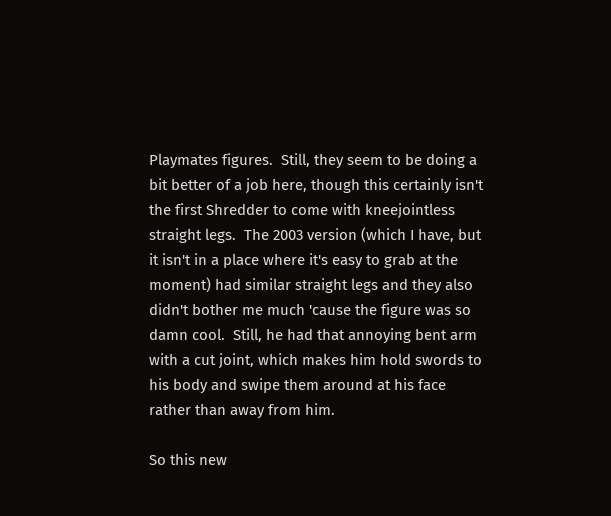Playmates figures.  Still, they seem to be doing a bit better of a job here, though this certainly isn't the first Shredder to come with kneejointless straight legs.  The 2003 version (which I have, but it isn't in a place where it's easy to grab at the moment) had similar straight legs and they also didn't bother me much 'cause the figure was so damn cool.  Still, he had that annoying bent arm with a cut joint, which makes him hold swords to his body and swipe them around at his face rather than away from him.

So this new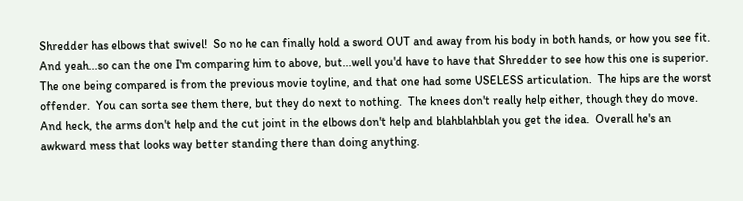Shredder has elbows that swivel!  So no he can finally hold a sword OUT and away from his body in both hands, or how you see fit.  And yeah...so can the one I'm comparing him to above, but...well you'd have to have that Shredder to see how this one is superior.  The one being compared is from the previous movie toyline, and that one had some USELESS articulation.  The hips are the worst offender.  You can sorta see them there, but they do next to nothing.  The knees don't really help either, though they do move.  And heck, the arms don't help and the cut joint in the elbows don't help and blahblahblah you get the idea.  Overall he's an awkward mess that looks way better standing there than doing anything.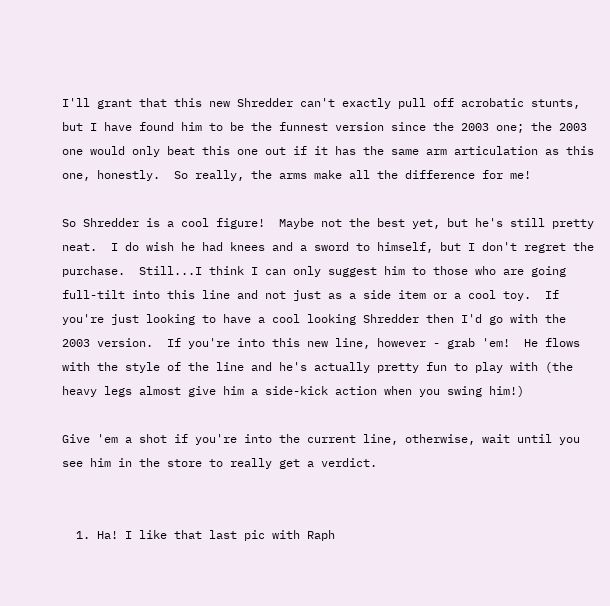I'll grant that this new Shredder can't exactly pull off acrobatic stunts, but I have found him to be the funnest version since the 2003 one; the 2003 one would only beat this one out if it has the same arm articulation as this one, honestly.  So really, the arms make all the difference for me!

So Shredder is a cool figure!  Maybe not the best yet, but he's still pretty neat.  I do wish he had knees and a sword to himself, but I don't regret the purchase.  Still...I think I can only suggest him to those who are going full-tilt into this line and not just as a side item or a cool toy.  If you're just looking to have a cool looking Shredder then I'd go with the 2003 version.  If you're into this new line, however - grab 'em!  He flows with the style of the line and he's actually pretty fun to play with (the heavy legs almost give him a side-kick action when you swing him!)

Give 'em a shot if you're into the current line, otherwise, wait until you see him in the store to really get a verdict.


  1. Ha! I like that last pic with Raph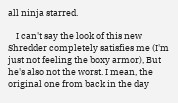all ninja starred.

    I can't say the look of this new Shredder completely satisfies me (I'm just not feeling the boxy armor), But he's also not the worst. I mean, the original one from back in the day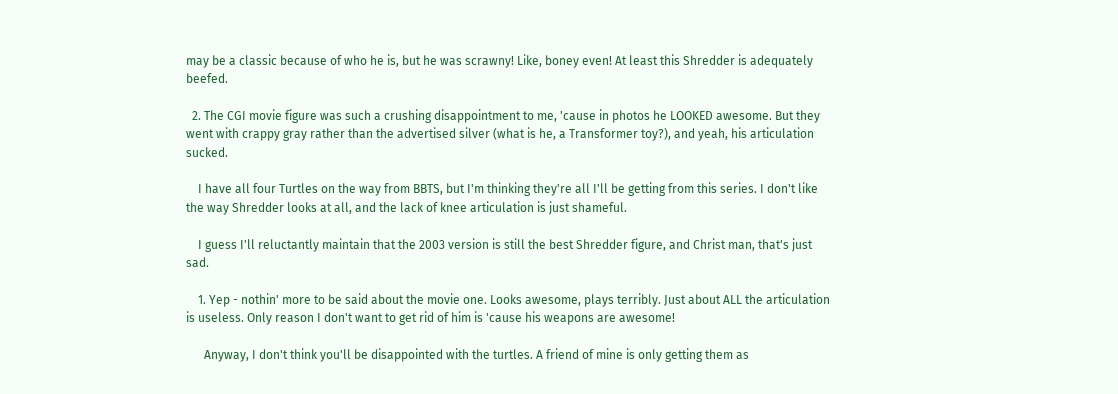may be a classic because of who he is, but he was scrawny! Like, boney even! At least this Shredder is adequately beefed.

  2. The CGI movie figure was such a crushing disappointment to me, 'cause in photos he LOOKED awesome. But they went with crappy gray rather than the advertised silver (what is he, a Transformer toy?), and yeah, his articulation sucked.

    I have all four Turtles on the way from BBTS, but I'm thinking they're all I'll be getting from this series. I don't like the way Shredder looks at all, and the lack of knee articulation is just shameful.

    I guess I'll reluctantly maintain that the 2003 version is still the best Shredder figure, and Christ man, that's just sad.

    1. Yep - nothin' more to be said about the movie one. Looks awesome, plays terribly. Just about ALL the articulation is useless. Only reason I don't want to get rid of him is 'cause his weapons are awesome!

      Anyway, I don't think you'll be disappointed with the turtles. A friend of mine is only getting them as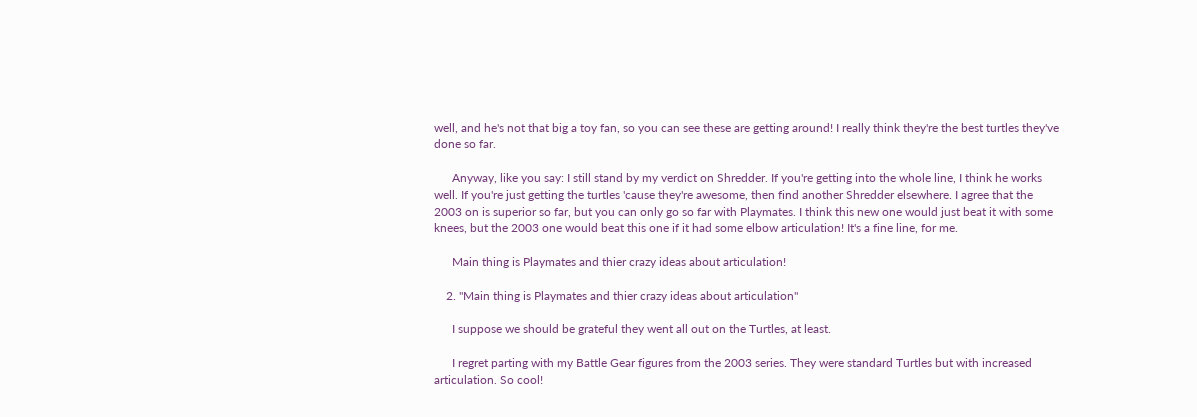well, and he's not that big a toy fan, so you can see these are getting around! I really think they're the best turtles they've done so far.

      Anyway, like you say: I still stand by my verdict on Shredder. If you're getting into the whole line, I think he works well. If you're just getting the turtles 'cause they're awesome, then find another Shredder elsewhere. I agree that the 2003 on is superior so far, but you can only go so far with Playmates. I think this new one would just beat it with some knees, but the 2003 one would beat this one if it had some elbow articulation! It's a fine line, for me.

      Main thing is Playmates and thier crazy ideas about articulation!

    2. "Main thing is Playmates and thier crazy ideas about articulation"

      I suppose we should be grateful they went all out on the Turtles, at least.

      I regret parting with my Battle Gear figures from the 2003 series. They were standard Turtles but with increased articulation. So cool!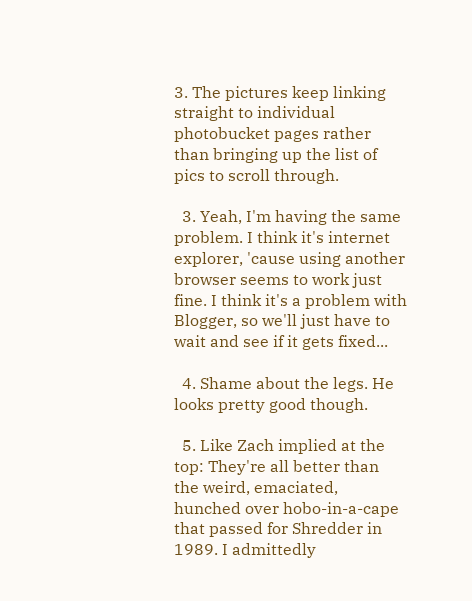3. The pictures keep linking straight to individual photobucket pages rather than bringing up the list of pics to scroll through.

  3. Yeah, I'm having the same problem. I think it's internet explorer, 'cause using another browser seems to work just fine. I think it's a problem with Blogger, so we'll just have to wait and see if it gets fixed...

  4. Shame about the legs. He looks pretty good though.

  5. Like Zach implied at the top: They're all better than the weird, emaciated, hunched over hobo-in-a-cape that passed for Shredder in 1989. I admittedly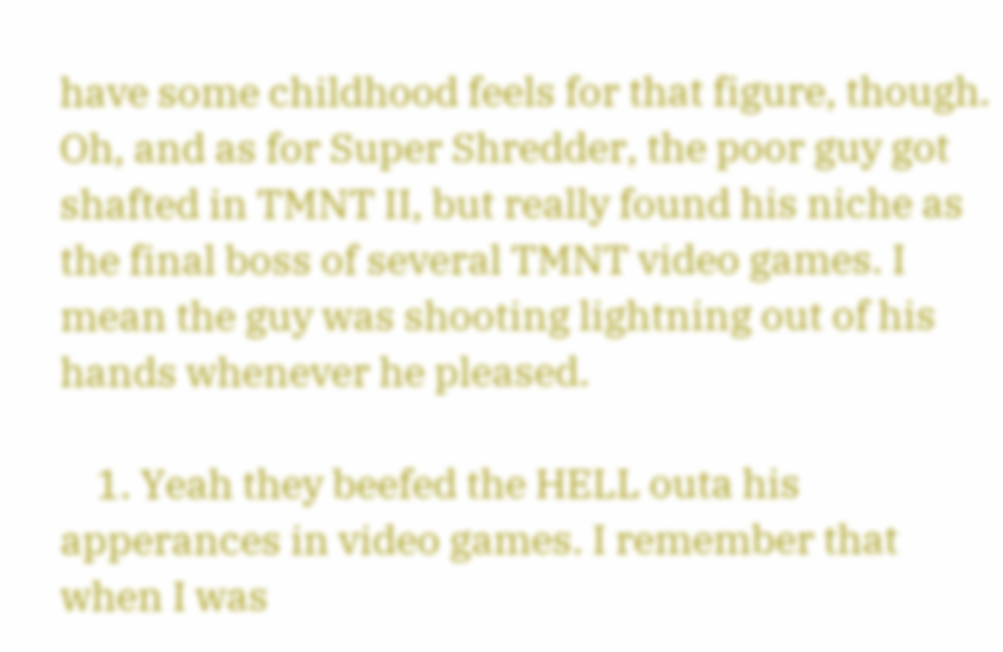have some childhood feels for that figure, though. Oh, and as for Super Shredder, the poor guy got shafted in TMNT II, but really found his niche as the final boss of several TMNT video games. I mean the guy was shooting lightning out of his hands whenever he pleased.

    1. Yeah they beefed the HELL outa his apperances in video games. I remember that when I was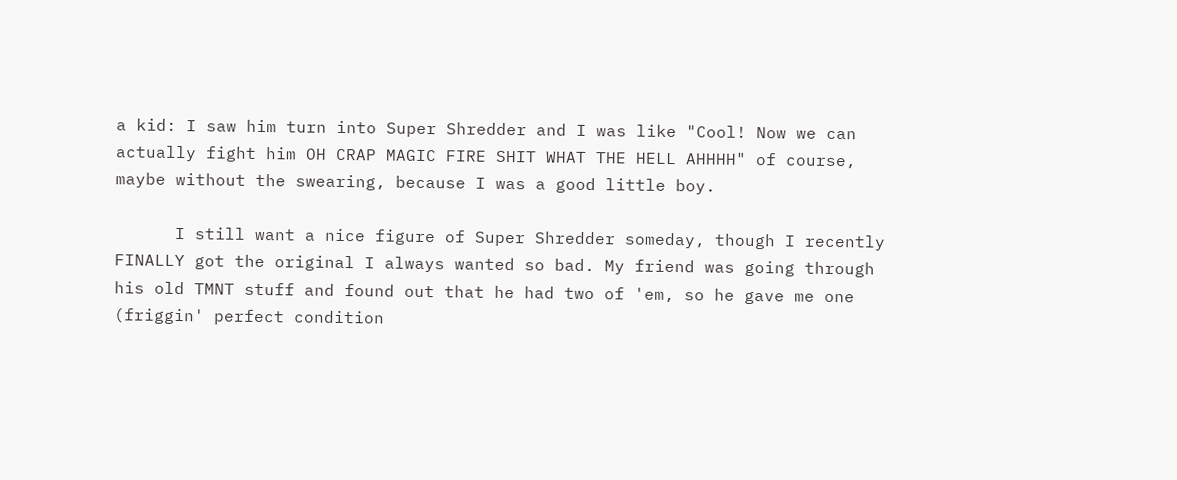a kid: I saw him turn into Super Shredder and I was like "Cool! Now we can actually fight him OH CRAP MAGIC FIRE SHIT WHAT THE HELL AHHHH" of course, maybe without the swearing, because I was a good little boy.

      I still want a nice figure of Super Shredder someday, though I recently FINALLY got the original I always wanted so bad. My friend was going through his old TMNT stuff and found out that he had two of 'em, so he gave me one (friggin' perfect condition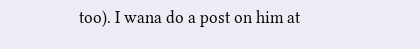too). I wana do a post on him at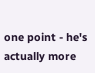one point - he's actually more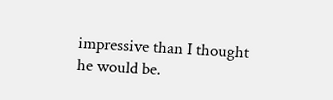impressive than I thought he would be.